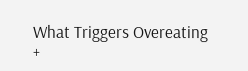What Triggers Overeating +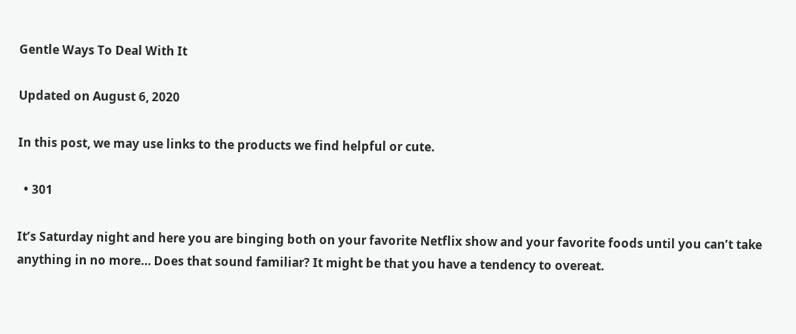Gentle Ways To Deal With It

Updated on August 6, 2020

In this post, we may use links to the products we find helpful or cute.

  • 301

It’s Saturday night and here you are binging both on your favorite Netflix show and your favorite foods until you can’t take anything in no more… Does that sound familiar? It might be that you have a tendency to overeat.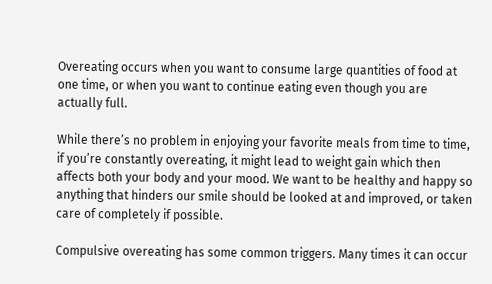Overeating occurs when you want to consume large quantities of food at one time, or when you want to continue eating even though you are actually full.

While there’s no problem in enjoying your favorite meals from time to time, if you’re constantly overeating, it might lead to weight gain which then affects both your body and your mood. We want to be healthy and happy so anything that hinders our smile should be looked at and improved, or taken care of completely if possible.

Compulsive overeating has some common triggers. Many times it can occur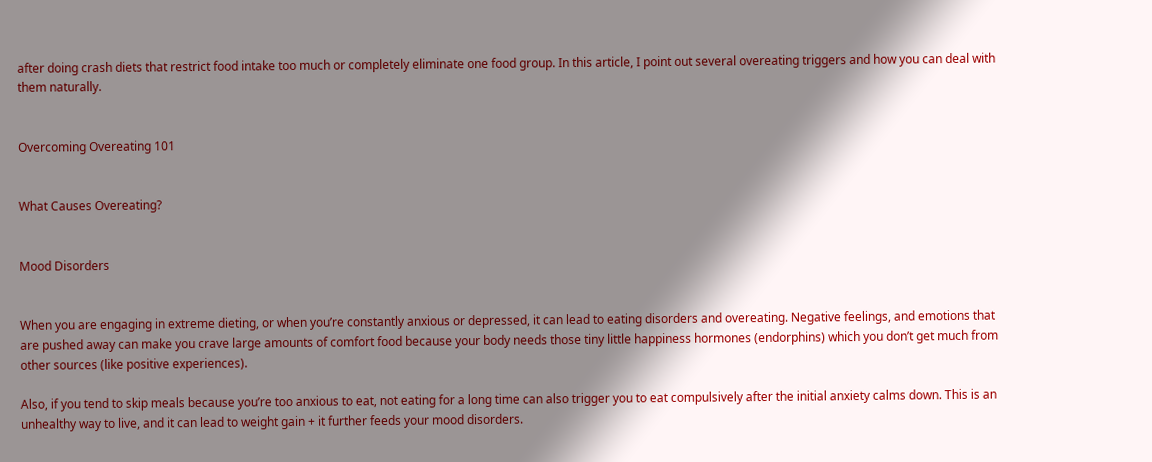after doing crash diets that restrict food intake too much or completely eliminate one food group. In this article, I point out several overeating triggers and how you can deal with them naturally.


Overcoming Overeating 101


What Causes Overeating?


Mood Disorders


When you are engaging in extreme dieting, or when you’re constantly anxious or depressed, it can lead to eating disorders and overeating. Negative feelings, and emotions that are pushed away can make you crave large amounts of comfort food because your body needs those tiny little happiness hormones (endorphins) which you don’t get much from other sources (like positive experiences).

Also, if you tend to skip meals because you’re too anxious to eat, not eating for a long time can also trigger you to eat compulsively after the initial anxiety calms down. This is an unhealthy way to live, and it can lead to weight gain + it further feeds your mood disorders.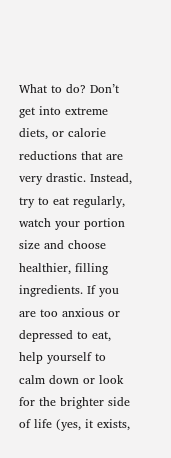What to do? Don’t get into extreme diets, or calorie reductions that are very drastic. Instead, try to eat regularly, watch your portion size and choose healthier, filling ingredients. If you are too anxious or depressed to eat, help yourself to calm down or look for the brighter side of life (yes, it exists,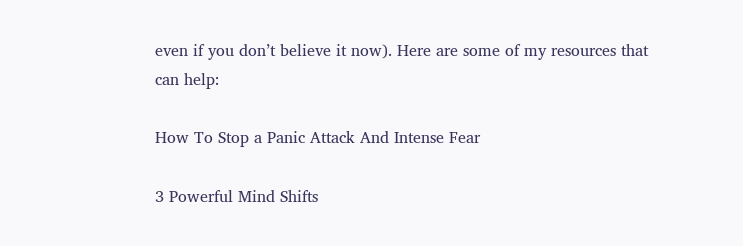even if you don’t believe it now). Here are some of my resources that can help:

How To Stop a Panic Attack And Intense Fear

3 Powerful Mind Shifts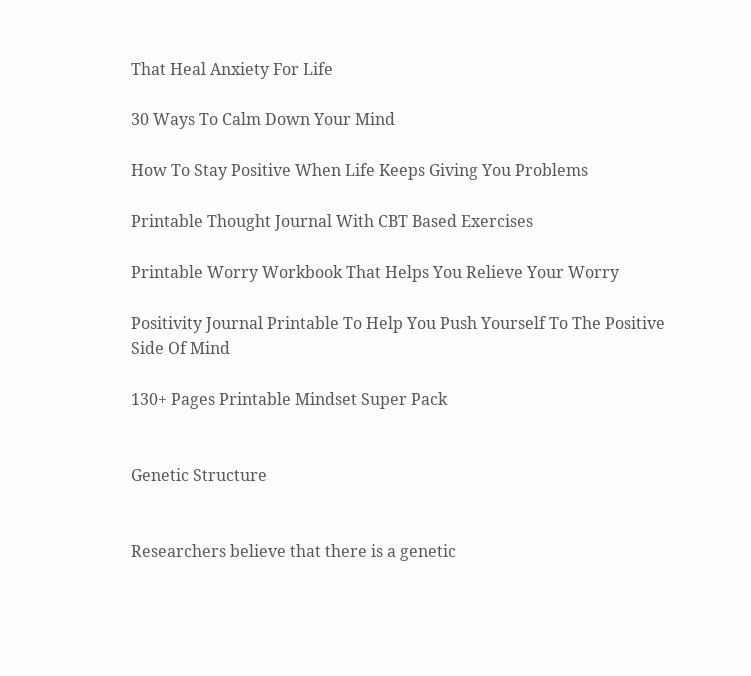That Heal Anxiety For Life

30 Ways To Calm Down Your Mind

How To Stay Positive When Life Keeps Giving You Problems

Printable Thought Journal With CBT Based Exercises

Printable Worry Workbook That Helps You Relieve Your Worry

Positivity Journal Printable To Help You Push Yourself To The Positive Side Of Mind

130+ Pages Printable Mindset Super Pack


Genetic Structure


Researchers believe that there is a genetic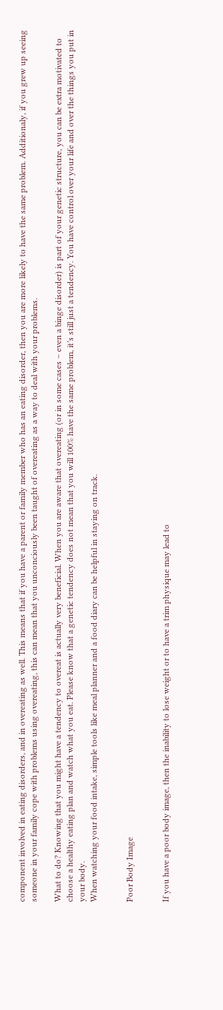component involved in eating disorders, and in overeating as well. This means that if you have a parent or family member who has an eating disorder, then you are more likely to have the same problem. Additionaly, if you grew up seeing someone in your family cope with problems using overeating, this can mean that you unconciously been taught of overeating as a way to deal with your problems.

What to do? Knowing that you might have a tendency to overeat is actually very beneficial. When you are aware that overeating (or in some cases – even a binge disorder) is part of your genetic structure, you can be extra motivated to choose a healthy eating plan and watch what you eat. Please know that a genetic tendency does not mean that you will 100% have the same problem, it’s still just a tendency. You have control over your life and over the things you put in your body.
When watching your food intake, simple tools like meal planner and a food diary can be helpful in staying on track.


Poor Body Image


If you have a poor body image, then the inability to lose weight or to have a trim physique may lead to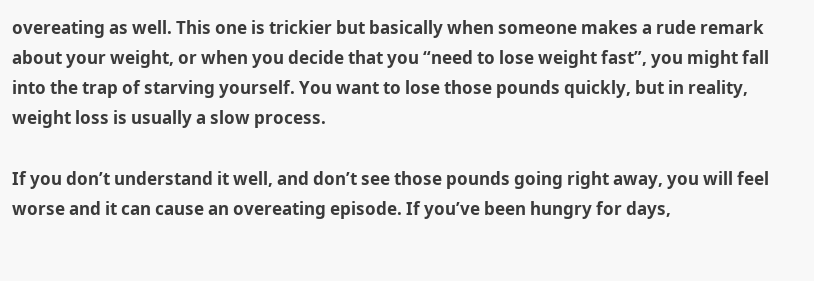overeating as well. This one is trickier but basically when someone makes a rude remark about your weight, or when you decide that you “need to lose weight fast”, you might fall into the trap of starving yourself. You want to lose those pounds quickly, but in reality, weight loss is usually a slow process.

If you don’t understand it well, and don’t see those pounds going right away, you will feel worse and it can cause an overeating episode. If you’ve been hungry for days,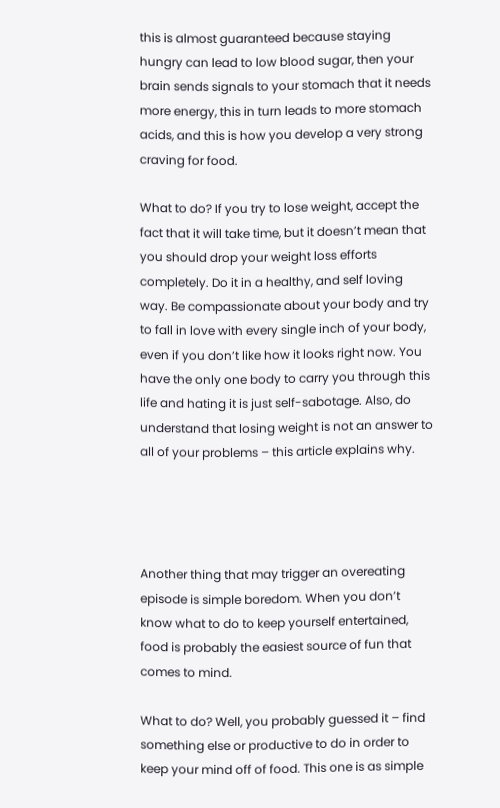this is almost guaranteed because staying hungry can lead to low blood sugar, then your brain sends signals to your stomach that it needs more energy, this in turn leads to more stomach acids, and this is how you develop a very strong craving for food.

What to do? If you try to lose weight, accept the fact that it will take time, but it doesn’t mean that you should drop your weight loss efforts completely. Do it in a healthy, and self loving way. Be compassionate about your body and try to fall in love with every single inch of your body, even if you don’t like how it looks right now. You have the only one body to carry you through this life and hating it is just self-sabotage. Also, do understand that losing weight is not an answer to all of your problems – this article explains why.




Another thing that may trigger an overeating episode is simple boredom. When you don’t know what to do to keep yourself entertained, food is probably the easiest source of fun that comes to mind.

What to do? Well, you probably guessed it – find something else or productive to do in order to keep your mind off of food. This one is as simple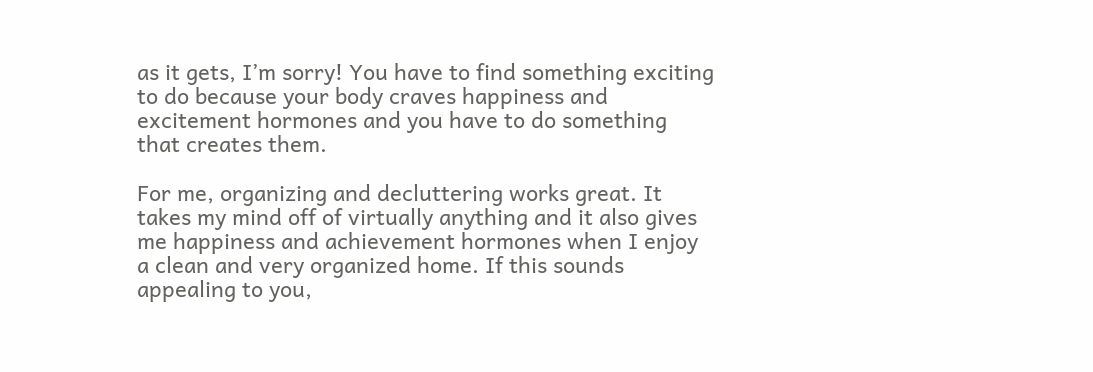as it gets, I’m sorry! You have to find something exciting to do because your body craves happiness and excitement hormones and you have to do something that creates them.

For me, organizing and decluttering works great. It takes my mind off of virtually anything and it also gives me happiness and achievement hormones when I enjoy a clean and very organized home. If this sounds appealing to you,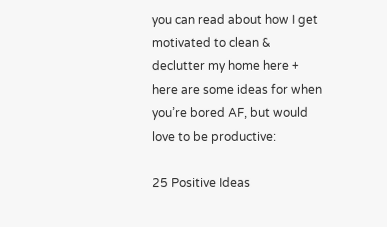you can read about how I get motivated to clean & declutter my home here + here are some ideas for when you’re bored AF, but would love to be productive:

25 Positive Ideas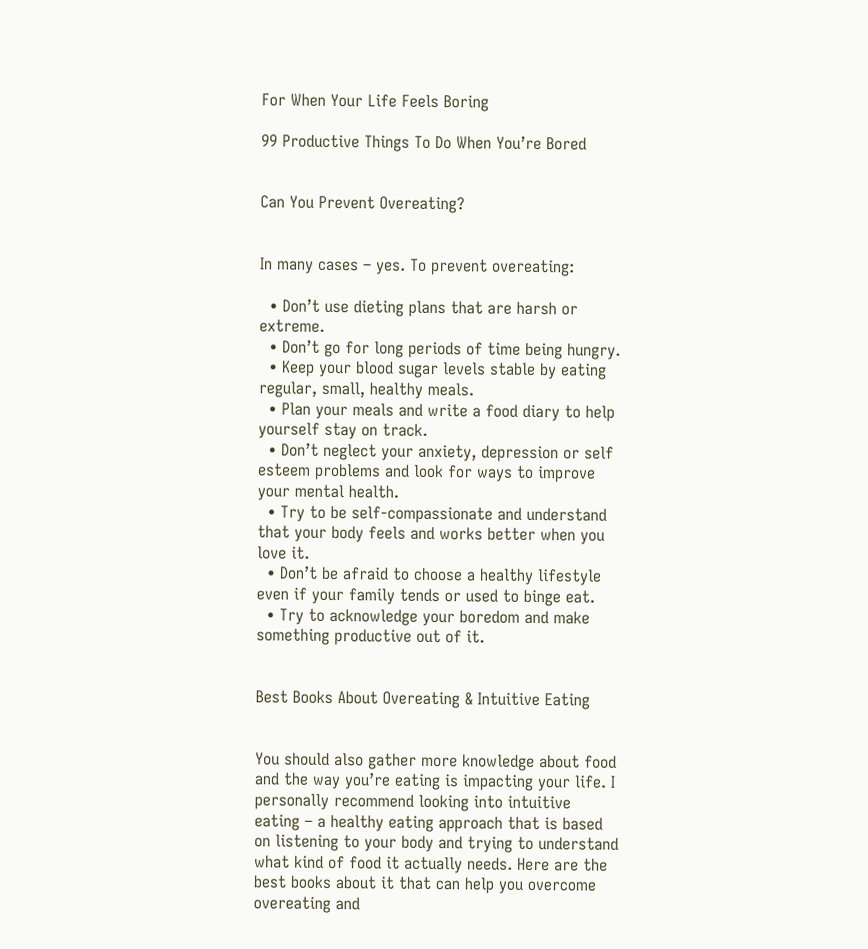For When Your Life Feels Boring

99 Productive Things To Do When You’re Bored


Can You Prevent Overeating?


In many cases – yes. To prevent overeating:

  • Don’t use dieting plans that are harsh or extreme.
  • Don’t go for long periods of time being hungry.
  • Keep your blood sugar levels stable by eating regular, small, healthy meals.
  • Plan your meals and write a food diary to help yourself stay on track.
  • Don’t neglect your anxiety, depression or self esteem problems and look for ways to improve your mental health.
  • Try to be self-compassionate and understand that your body feels and works better when you love it.
  • Don’t be afraid to choose a healthy lifestyle even if your family tends or used to binge eat.
  • Try to acknowledge your boredom and make something productive out of it.


Best Books About Overeating & Intuitive Eating


You should also gather more knowledge about food and the way you’re eating is impacting your life. I personally recommend looking into intuitive eating – a healthy eating approach that is based on listening to your body and trying to understand what kind of food it actually needs. Here are the best books about it that can help you overcome overeating and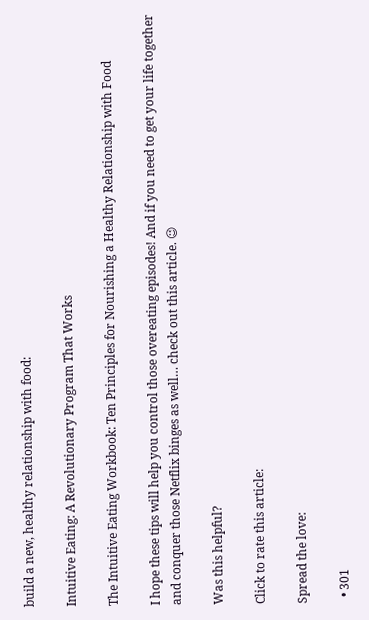build a new, healthy relationship with food:

Intuitive Eating: A Revolutionary Program That Works

The Intuitive Eating Workbook: Ten Principles for Nourishing a Healthy Relationship with Food

I hope these tips will help you control those overeating episodes! And if you need to get your life together and conquer those Netflix binges as well… check out this article. 😉

Was this helpful?

Click to rate this article:

Spread the love:

  • 301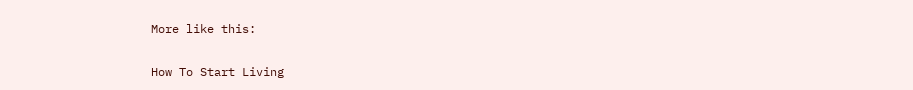More like this:

How To Start Living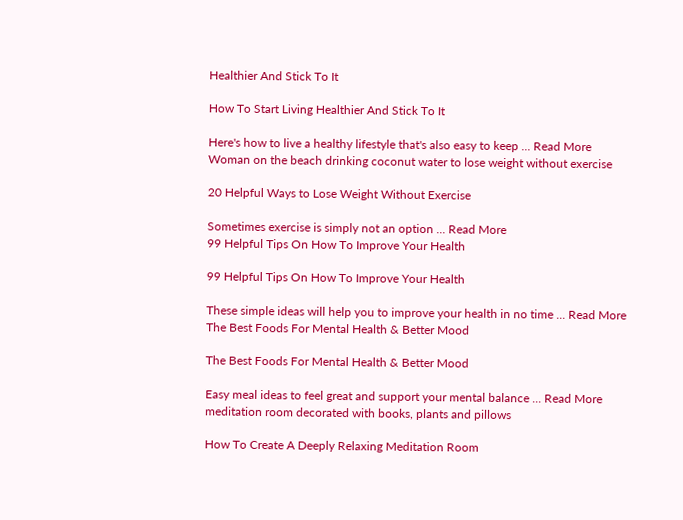Healthier And Stick To It

How To Start Living Healthier And Stick To It

Here's how to live a healthy lifestyle that's also easy to keep ... Read More
Woman on the beach drinking coconut water to lose weight without exercise

20 Helpful Ways to Lose Weight Without Exercise

Sometimes exercise is simply not an option ... Read More
99 Helpful Tips On How To Improve Your Health

99 Helpful Tips On How To Improve Your Health

These simple ideas will help you to improve your health in no time ... Read More
The Best Foods For Mental Health & Better Mood

The Best Foods For Mental Health & Better Mood

Easy meal ideas to feel great and support your mental balance ... Read More
meditation room decorated with books, plants and pillows

How To Create A Deeply Relaxing Meditation Room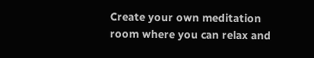Create your own meditation room where you can relax and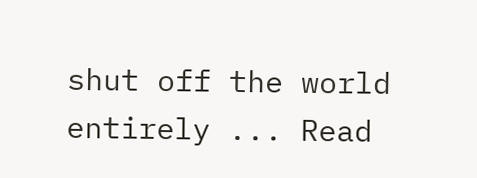shut off the world entirely ... Read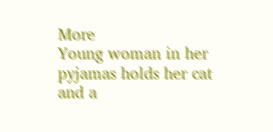More
Young woman in her pyjamas holds her cat and a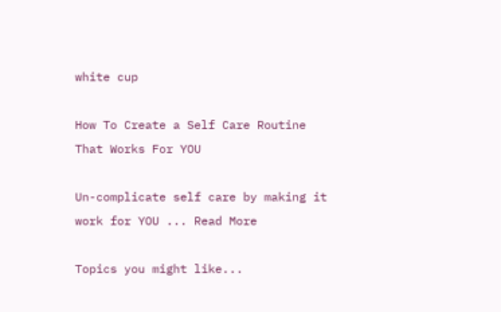white cup

How To Create a Self Care Routine That Works For YOU

Un-complicate self care by making it work for YOU ... Read More

Topics you might like...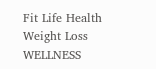Fit Life Health Weight Loss WELLNESS